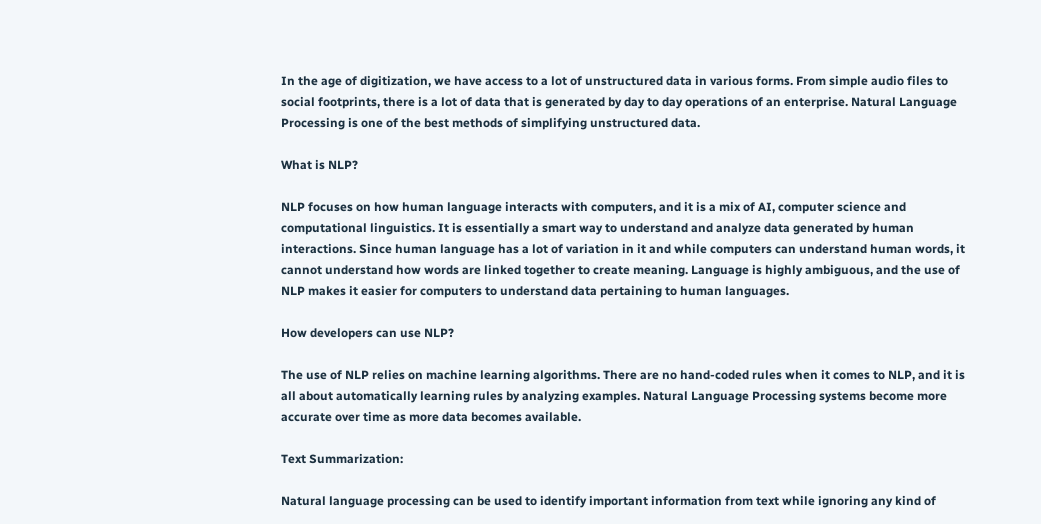In the age of digitization, we have access to a lot of unstructured data in various forms. From simple audio files to social footprints, there is a lot of data that is generated by day to day operations of an enterprise. Natural Language Processing is one of the best methods of simplifying unstructured data.

What is NLP?

NLP focuses on how human language interacts with computers, and it is a mix of AI, computer science and computational linguistics. It is essentially a smart way to understand and analyze data generated by human interactions. Since human language has a lot of variation in it and while computers can understand human words, it cannot understand how words are linked together to create meaning. Language is highly ambiguous, and the use of NLP makes it easier for computers to understand data pertaining to human languages.

How developers can use NLP?

The use of NLP relies on machine learning algorithms. There are no hand-coded rules when it comes to NLP, and it is all about automatically learning rules by analyzing examples. Natural Language Processing systems become more accurate over time as more data becomes available.

Text Summarization:

Natural language processing can be used to identify important information from text while ignoring any kind of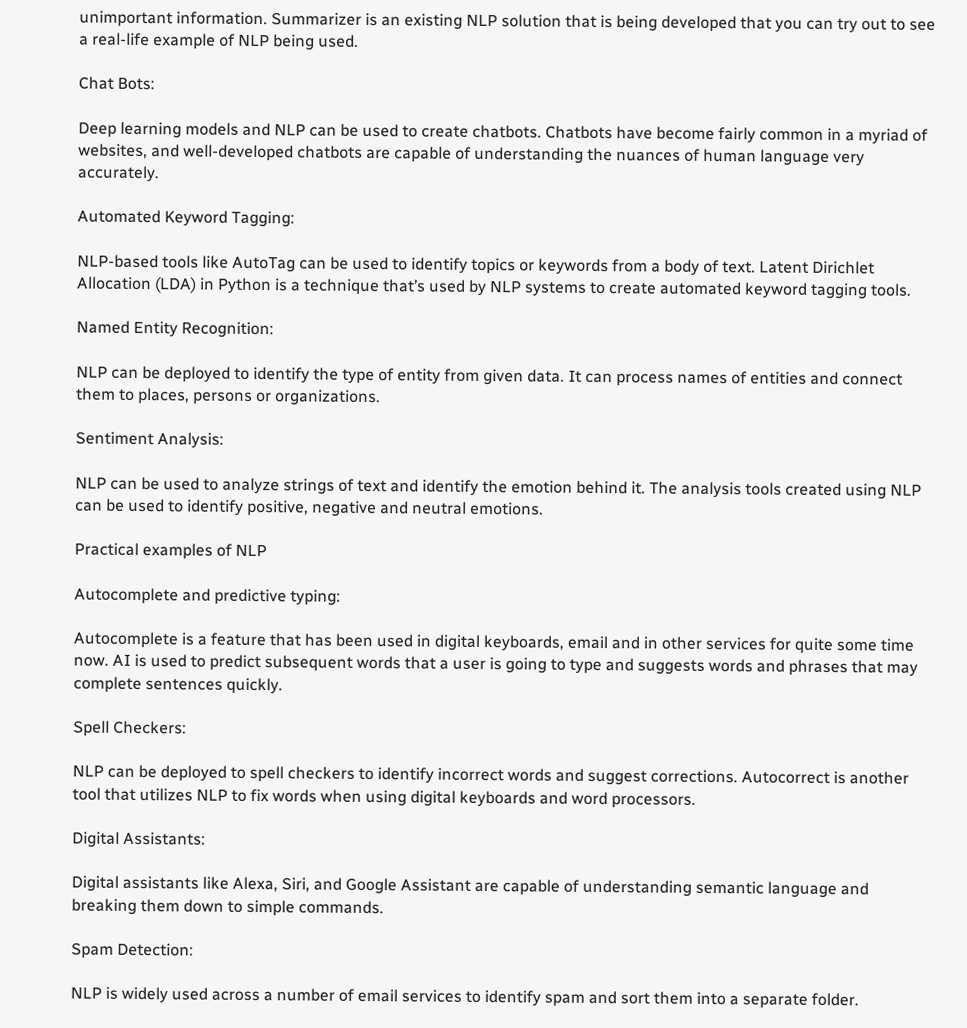unimportant information. Summarizer is an existing NLP solution that is being developed that you can try out to see a real-life example of NLP being used.

Chat Bots:

Deep learning models and NLP can be used to create chatbots. Chatbots have become fairly common in a myriad of websites, and well-developed chatbots are capable of understanding the nuances of human language very accurately.

Automated Keyword Tagging:

NLP-based tools like AutoTag can be used to identify topics or keywords from a body of text. Latent Dirichlet Allocation (LDA) in Python is a technique that’s used by NLP systems to create automated keyword tagging tools.

Named Entity Recognition:

NLP can be deployed to identify the type of entity from given data. It can process names of entities and connect them to places, persons or organizations.

Sentiment Analysis:

NLP can be used to analyze strings of text and identify the emotion behind it. The analysis tools created using NLP can be used to identify positive, negative and neutral emotions.

Practical examples of NLP

Autocomplete and predictive typing:

Autocomplete is a feature that has been used in digital keyboards, email and in other services for quite some time now. AI is used to predict subsequent words that a user is going to type and suggests words and phrases that may complete sentences quickly.

Spell Checkers:

NLP can be deployed to spell checkers to identify incorrect words and suggest corrections. Autocorrect is another tool that utilizes NLP to fix words when using digital keyboards and word processors.

Digital Assistants:

Digital assistants like Alexa, Siri, and Google Assistant are capable of understanding semantic language and breaking them down to simple commands.

Spam Detection:

NLP is widely used across a number of email services to identify spam and sort them into a separate folder.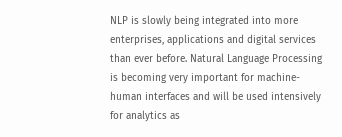NLP is slowly being integrated into more enterprises, applications and digital services than ever before. Natural Language Processing is becoming very important for machine-human interfaces and will be used intensively for analytics as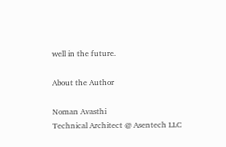well in the future.

About the Author

Noman Avasthi
Technical Architect @ Asentech LLC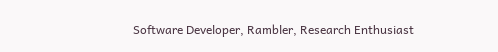Software Developer, Rambler, Research Enthusiast